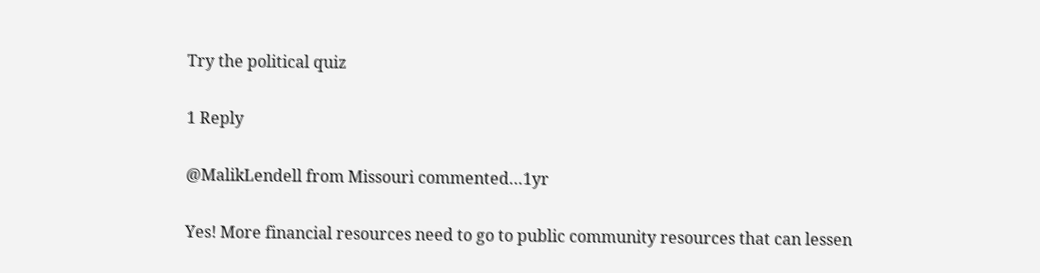Try the political quiz

1 Reply

@MalikLendell from Missouri commented…1yr

Yes! More financial resources need to go to public community resources that can lessen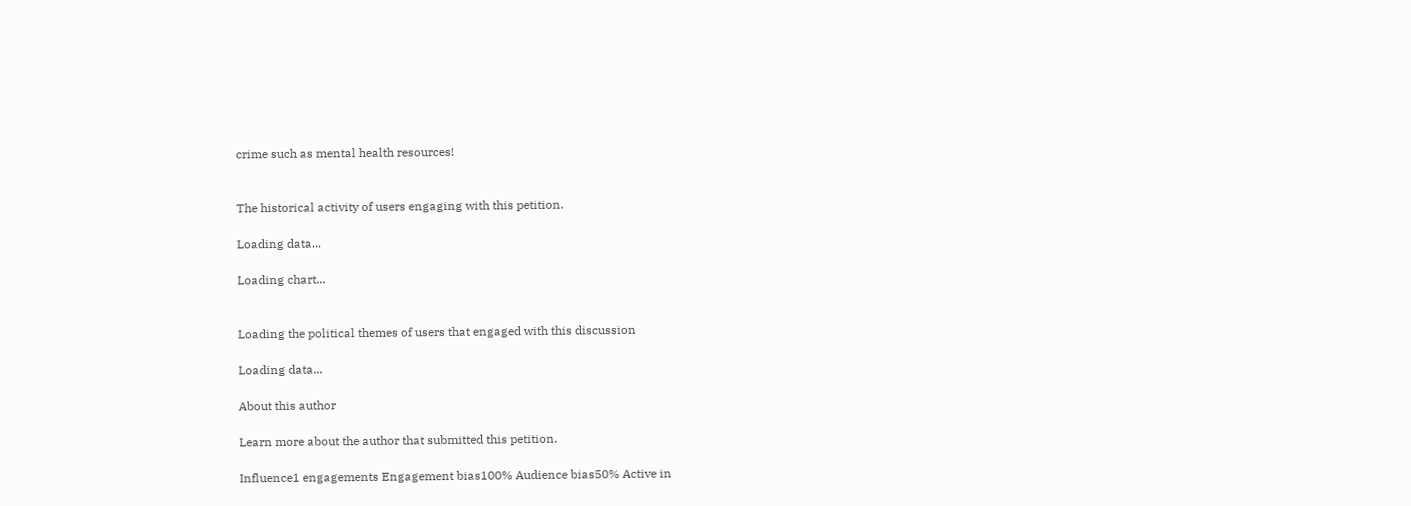crime such as mental health resources!


The historical activity of users engaging with this petition.

Loading data...

Loading chart...


Loading the political themes of users that engaged with this discussion

Loading data...

About this author

Learn more about the author that submitted this petition.

Influence1 engagements Engagement bias100% Audience bias50% Active in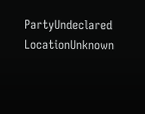PartyUndeclared LocationUnknown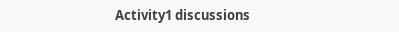Activity1 discussions